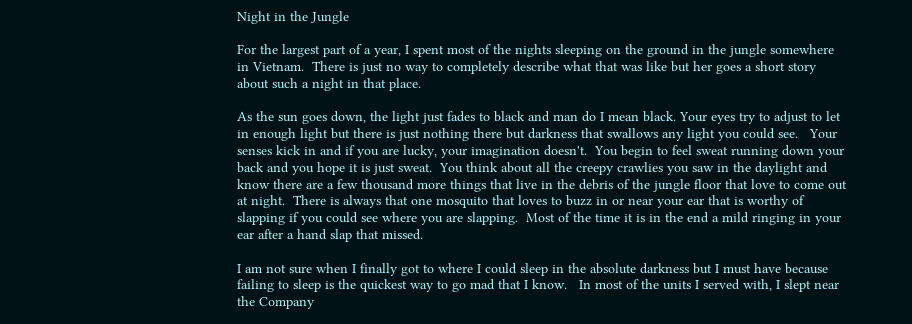Night in the Jungle

For the largest part of a year, I spent most of the nights sleeping on the ground in the jungle somewhere in Vietnam.  There is just no way to completely describe what that was like but her goes a short story about such a night in that place.

As the sun goes down, the light just fades to black and man do I mean black. Your eyes try to adjust to let in enough light but there is just nothing there but darkness that swallows any light you could see.   Your senses kick in and if you are lucky, your imagination doesn't.  You begin to feel sweat running down your back and you hope it is just sweat.  You think about all the creepy crawlies you saw in the daylight and know there are a few thousand more things that live in the debris of the jungle floor that love to come out at night.  There is always that one mosquito that loves to buzz in or near your ear that is worthy of slapping if you could see where you are slapping.  Most of the time it is in the end a mild ringing in your ear after a hand slap that missed.

I am not sure when I finally got to where I could sleep in the absolute darkness but I must have because failing to sleep is the quickest way to go mad that I know.   In most of the units I served with, I slept near the Company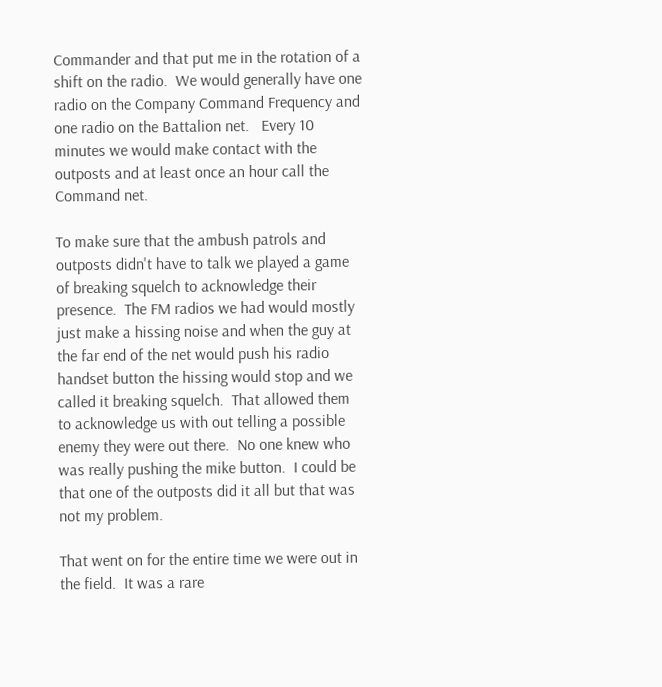Commander and that put me in the rotation of a shift on the radio.  We would generally have one radio on the Company Command Frequency and one radio on the Battalion net.   Every 10 minutes we would make contact with the outposts and at least once an hour call the Command net.

To make sure that the ambush patrols and outposts didn't have to talk we played a game of breaking squelch to acknowledge their presence.  The FM radios we had would mostly just make a hissing noise and when the guy at the far end of the net would push his radio handset button the hissing would stop and we called it breaking squelch.  That allowed them to acknowledge us with out telling a possible enemy they were out there.  No one knew who was really pushing the mike button.  I could be that one of the outposts did it all but that was not my problem.

That went on for the entire time we were out in the field.  It was a rare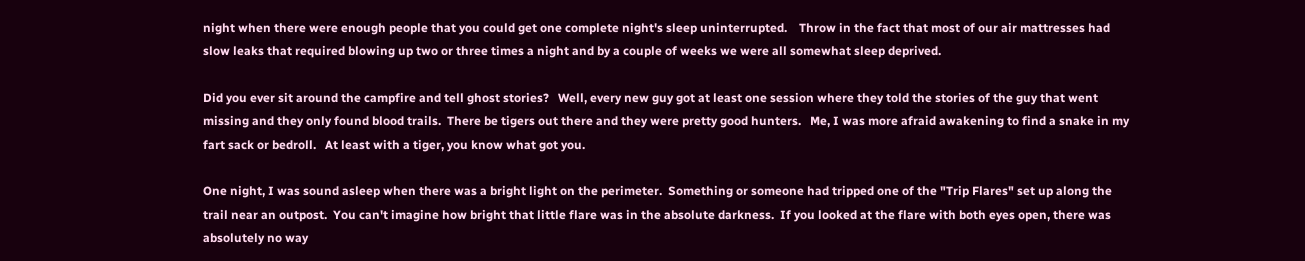night when there were enough people that you could get one complete night's sleep uninterrupted.    Throw in the fact that most of our air mattresses had slow leaks that required blowing up two or three times a night and by a couple of weeks we were all somewhat sleep deprived.

Did you ever sit around the campfire and tell ghost stories?   Well, every new guy got at least one session where they told the stories of the guy that went missing and they only found blood trails.  There be tigers out there and they were pretty good hunters.   Me, I was more afraid awakening to find a snake in my fart sack or bedroll.   At least with a tiger, you know what got you.

One night, I was sound asleep when there was a bright light on the perimeter.  Something or someone had tripped one of the "Trip Flares" set up along the trail near an outpost.  You can't imagine how bright that little flare was in the absolute darkness.  If you looked at the flare with both eyes open, there was absolutely no way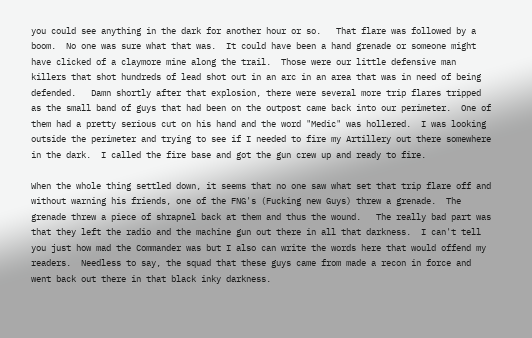you could see anything in the dark for another hour or so.   That flare was followed by a boom.  No one was sure what that was.  It could have been a hand grenade or someone might have clicked of a claymore mine along the trail.  Those were our little defensive man killers that shot hundreds of lead shot out in an arc in an area that was in need of being defended.   Damn shortly after that explosion, there were several more trip flares tripped as the small band of guys that had been on the outpost came back into our perimeter.  One of them had a pretty serious cut on his hand and the word "Medic" was hollered.  I was looking outside the perimeter and trying to see if I needed to fire my Artillery out there somewhere in the dark.  I called the fire base and got the gun crew up and ready to fire.

When the whole thing settled down, it seems that no one saw what set that trip flare off and without warning his friends, one of the FNG's (Fucking new Guys) threw a grenade.  The grenade threw a piece of shrapnel back at them and thus the wound.   The really bad part was that they left the radio and the machine gun out there in all that darkness.  I can't tell you just how mad the Commander was but I also can write the words here that would offend my readers.  Needless to say, the squad that these guys came from made a recon in force and went back out there in that black inky darkness.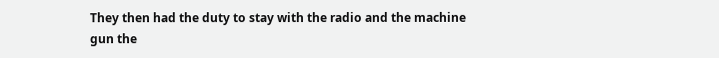They then had the duty to stay with the radio and the machine gun the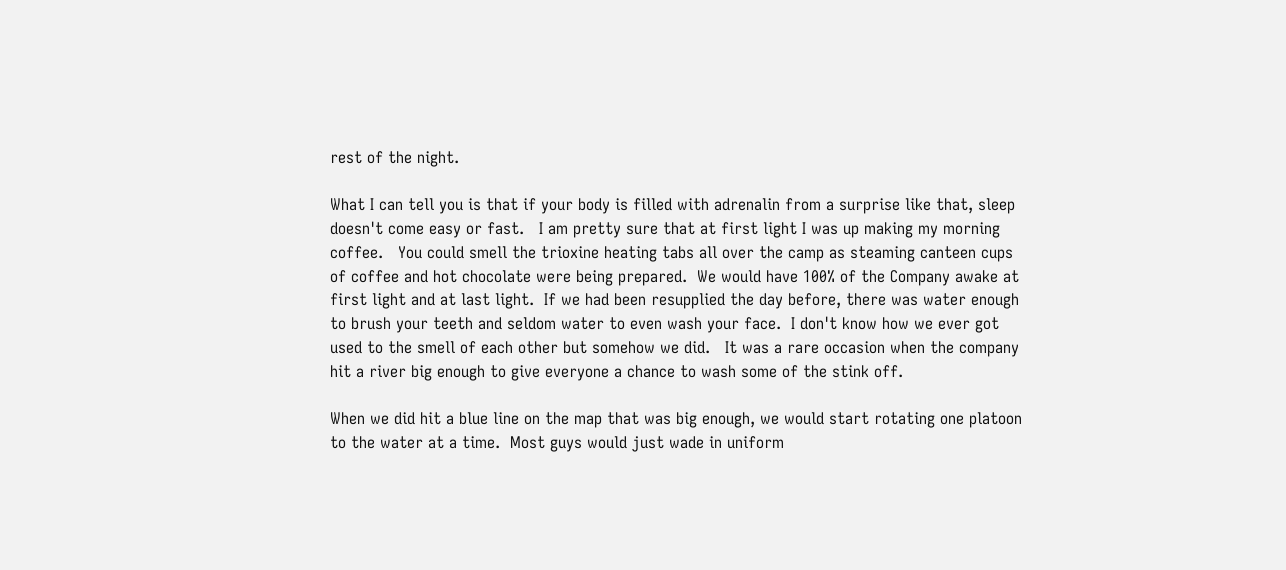rest of the night.

What I can tell you is that if your body is filled with adrenalin from a surprise like that, sleep doesn't come easy or fast.   I am pretty sure that at first light I was up making my morning coffee.   You could smell the trioxine heating tabs all over the camp as steaming canteen cups of coffee and hot chocolate were being prepared.  We would have 100% of the Company awake at first light and at last light.  If we had been resupplied the day before, there was water enough to brush your teeth and seldom water to even wash your face.  I don't know how we ever got used to the smell of each other but somehow we did.   It was a rare occasion when the company hit a river big enough to give everyone a chance to wash some of the stink off.

When we did hit a blue line on the map that was big enough, we would start rotating one platoon to the water at a time.  Most guys would just wade in uniform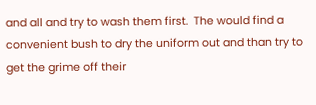and all and try to wash them first.  The would find a convenient bush to dry the uniform out and than try to get the grime off their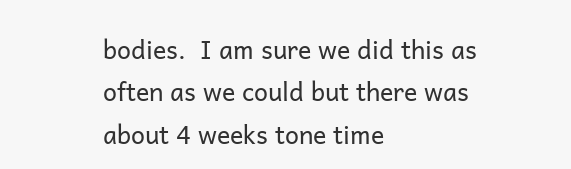bodies.  I am sure we did this as often as we could but there was about 4 weeks tone time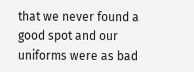that we never found a good spot and our uniforms were as bad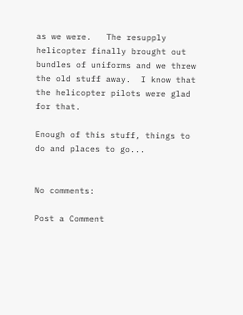as we were.   The resupply helicopter finally brought out  bundles of uniforms and we threw the old stuff away.  I know that the helicopter pilots were glad for that.

Enough of this stuff, things to do and places to go...


No comments:

Post a Comment